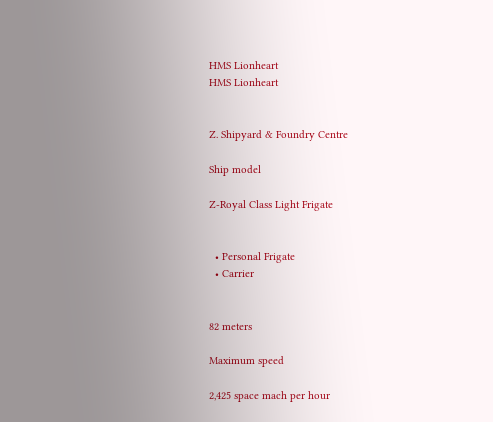HMS Lionheart
HMS Lionheart


Z. Shipyard & Foundry Centre

Ship model

Z-Royal Class Light Frigate


  • Personal Frigate
  • Carrier


82 meters

Maximum speed

2,425 space mach per hour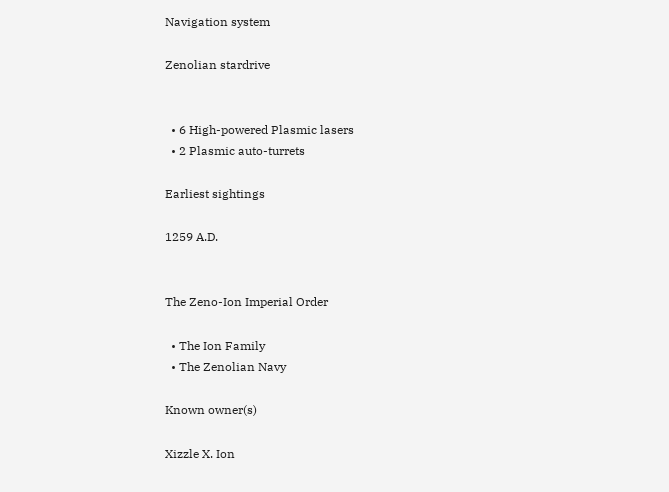Navigation system

Zenolian stardrive


  • 6 High-powered Plasmic lasers
  • 2 Plasmic auto-turrets

Earliest sightings

1259 A.D.


The Zeno-Ion Imperial Order

  • The Ion Family
  • The Zenolian Navy

Known owner(s)

Xizzle X. Ion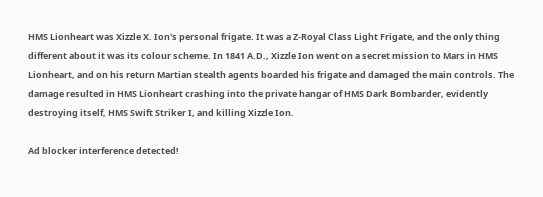HMS Lionheart was Xizzle X. Ion's personal frigate. It was a Z-Royal Class Light Frigate, and the only thing different about it was its colour scheme. In 1841 A.D., Xizzle Ion went on a secret mission to Mars in HMS Lionheart, and on his return Martian stealth agents boarded his frigate and damaged the main controls. The damage resulted in HMS Lionheart crashing into the private hangar of HMS Dark Bombarder, evidently destroying itself, HMS Swift Striker I, and killing Xizzle Ion.

Ad blocker interference detected!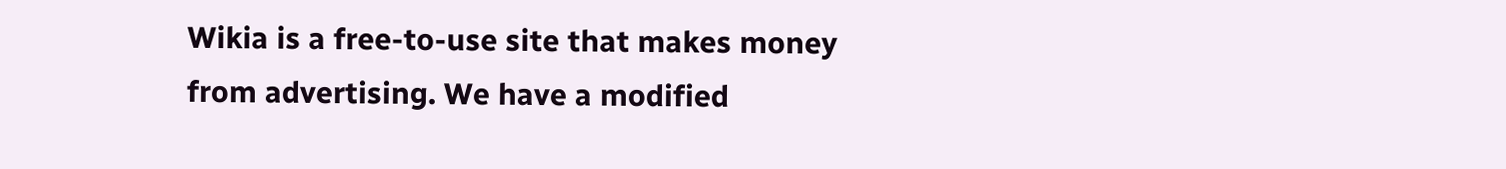Wikia is a free-to-use site that makes money from advertising. We have a modified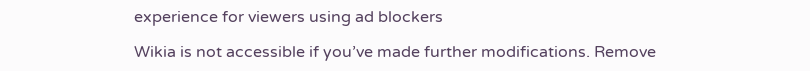experience for viewers using ad blockers

Wikia is not accessible if you’ve made further modifications. Remove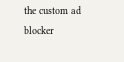the custom ad blocker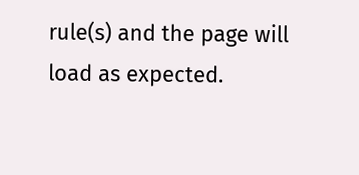rule(s) and the page will load as expected.